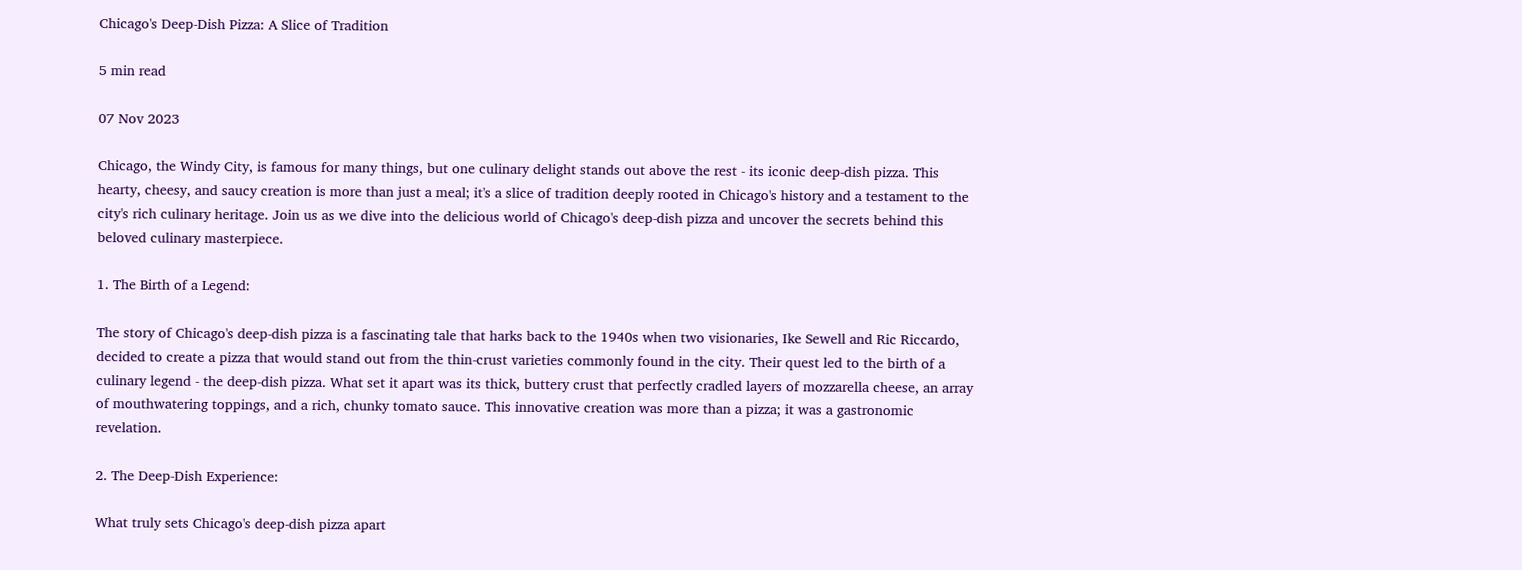Chicago's Deep-Dish Pizza: A Slice of Tradition

5 min read

07 Nov 2023

Chicago, the Windy City, is famous for many things, but one culinary delight stands out above the rest - its iconic deep-dish pizza. This hearty, cheesy, and saucy creation is more than just a meal; it's a slice of tradition deeply rooted in Chicago's history and a testament to the city's rich culinary heritage. Join us as we dive into the delicious world of Chicago's deep-dish pizza and uncover the secrets behind this beloved culinary masterpiece.

1. The Birth of a Legend:

The story of Chicago's deep-dish pizza is a fascinating tale that harks back to the 1940s when two visionaries, Ike Sewell and Ric Riccardo, decided to create a pizza that would stand out from the thin-crust varieties commonly found in the city. Their quest led to the birth of a culinary legend - the deep-dish pizza. What set it apart was its thick, buttery crust that perfectly cradled layers of mozzarella cheese, an array of mouthwatering toppings, and a rich, chunky tomato sauce. This innovative creation was more than a pizza; it was a gastronomic revelation.

2. The Deep-Dish Experience:

What truly sets Chicago's deep-dish pizza apart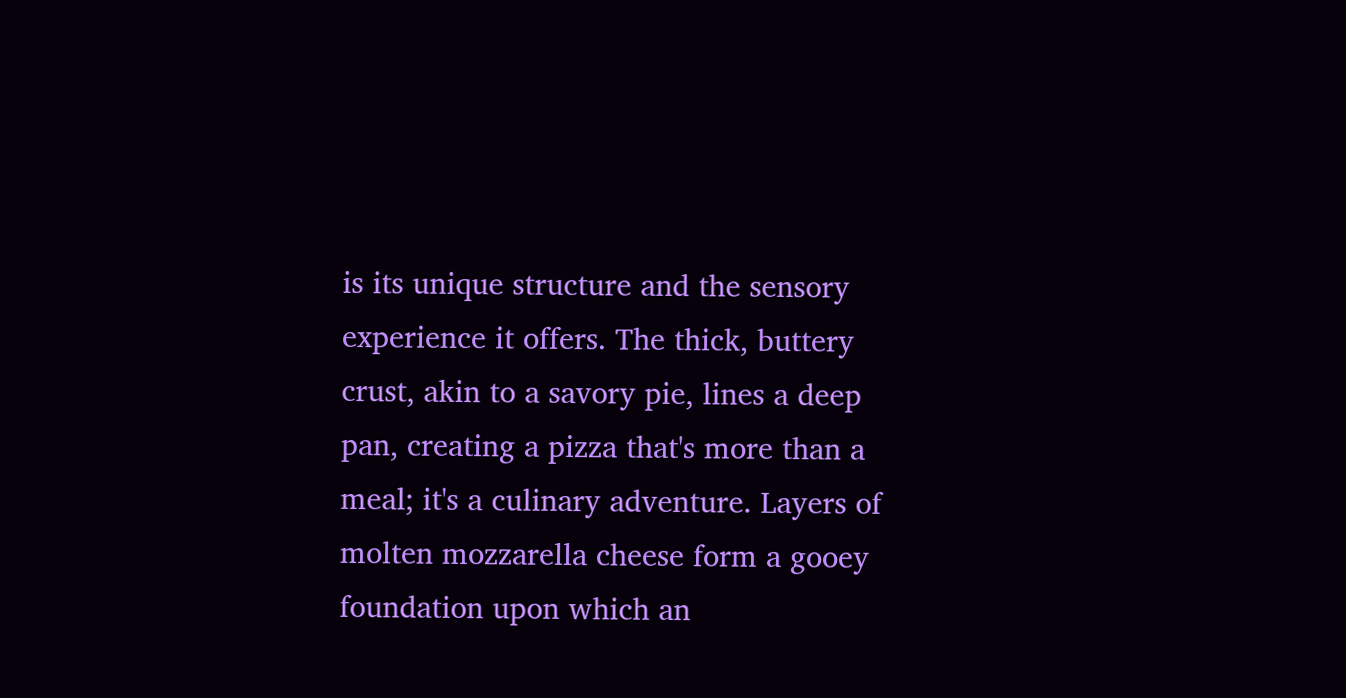is its unique structure and the sensory experience it offers. The thick, buttery crust, akin to a savory pie, lines a deep pan, creating a pizza that's more than a meal; it's a culinary adventure. Layers of molten mozzarella cheese form a gooey foundation upon which an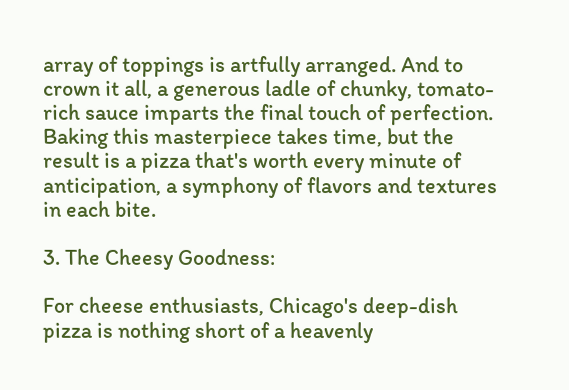array of toppings is artfully arranged. And to crown it all, a generous ladle of chunky, tomato-rich sauce imparts the final touch of perfection. Baking this masterpiece takes time, but the result is a pizza that's worth every minute of anticipation, a symphony of flavors and textures in each bite.

3. The Cheesy Goodness:

For cheese enthusiasts, Chicago's deep-dish pizza is nothing short of a heavenly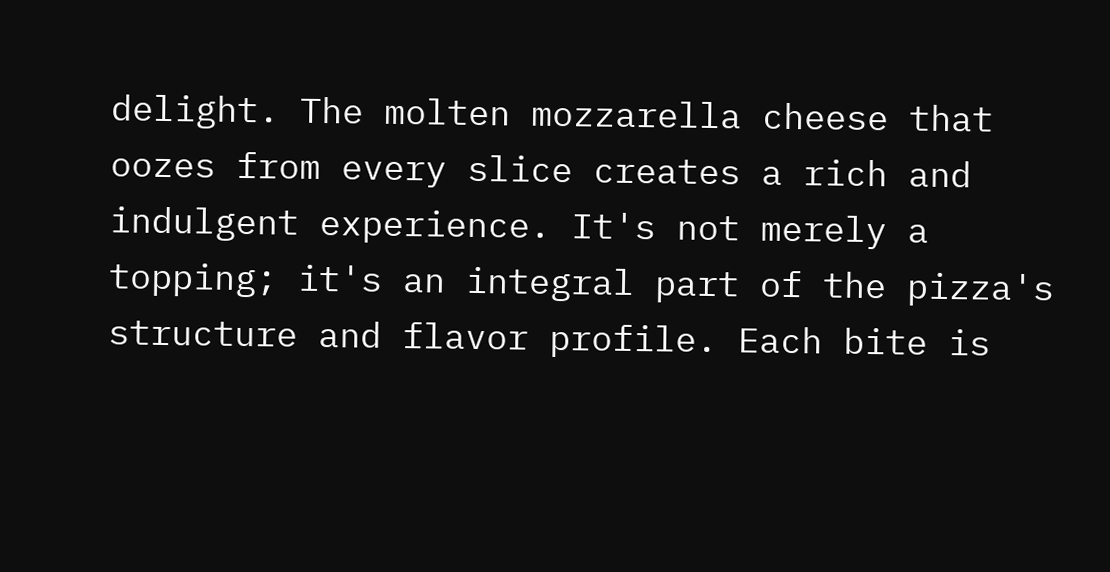delight. The molten mozzarella cheese that oozes from every slice creates a rich and indulgent experience. It's not merely a topping; it's an integral part of the pizza's structure and flavor profile. Each bite is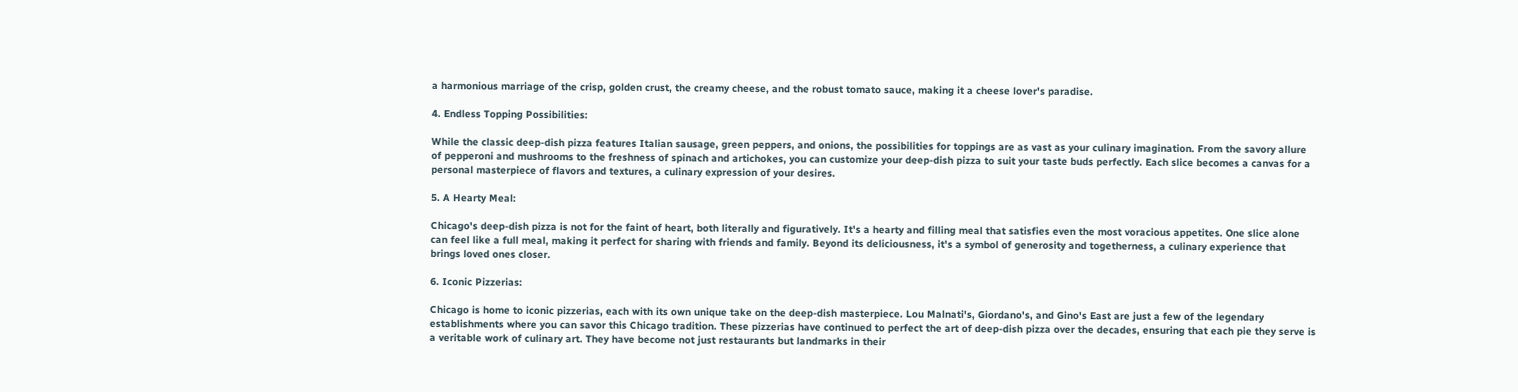a harmonious marriage of the crisp, golden crust, the creamy cheese, and the robust tomato sauce, making it a cheese lover's paradise.

4. Endless Topping Possibilities:

While the classic deep-dish pizza features Italian sausage, green peppers, and onions, the possibilities for toppings are as vast as your culinary imagination. From the savory allure of pepperoni and mushrooms to the freshness of spinach and artichokes, you can customize your deep-dish pizza to suit your taste buds perfectly. Each slice becomes a canvas for a personal masterpiece of flavors and textures, a culinary expression of your desires.

5. A Hearty Meal:

Chicago's deep-dish pizza is not for the faint of heart, both literally and figuratively. It's a hearty and filling meal that satisfies even the most voracious appetites. One slice alone can feel like a full meal, making it perfect for sharing with friends and family. Beyond its deliciousness, it's a symbol of generosity and togetherness, a culinary experience that brings loved ones closer.

6. Iconic Pizzerias:

Chicago is home to iconic pizzerias, each with its own unique take on the deep-dish masterpiece. Lou Malnati's, Giordano's, and Gino's East are just a few of the legendary establishments where you can savor this Chicago tradition. These pizzerias have continued to perfect the art of deep-dish pizza over the decades, ensuring that each pie they serve is a veritable work of culinary art. They have become not just restaurants but landmarks in their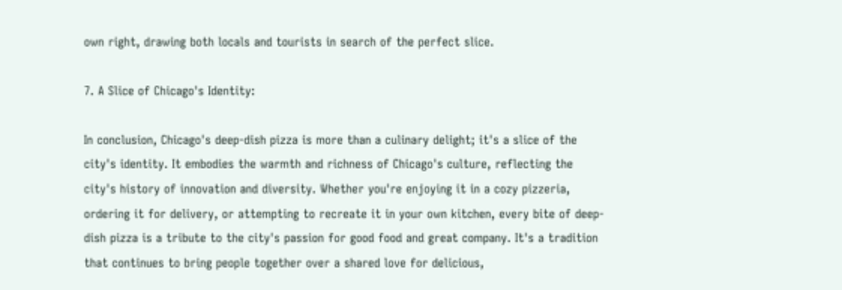own right, drawing both locals and tourists in search of the perfect slice.

7. A Slice of Chicago's Identity:

In conclusion, Chicago's deep-dish pizza is more than a culinary delight; it's a slice of the city's identity. It embodies the warmth and richness of Chicago's culture, reflecting the city's history of innovation and diversity. Whether you're enjoying it in a cozy pizzeria, ordering it for delivery, or attempting to recreate it in your own kitchen, every bite of deep-dish pizza is a tribute to the city's passion for good food and great company. It's a tradition that continues to bring people together over a shared love for delicious,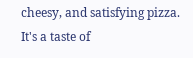cheesy, and satisfying pizza. It's a taste of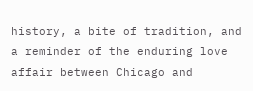history, a bite of tradition, and a reminder of the enduring love affair between Chicago and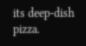its deep-dish pizza.